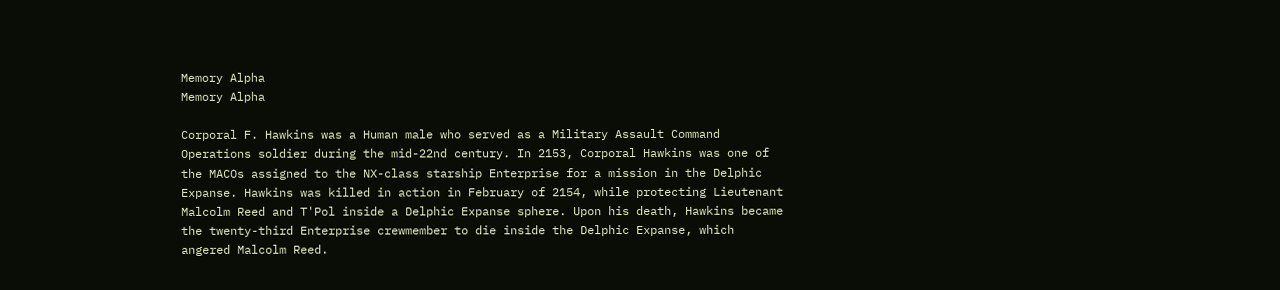Memory Alpha
Memory Alpha

Corporal F. Hawkins was a Human male who served as a Military Assault Command Operations soldier during the mid-22nd century. In 2153, Corporal Hawkins was one of the MACOs assigned to the NX-class starship Enterprise for a mission in the Delphic Expanse. Hawkins was killed in action in February of 2154, while protecting Lieutenant Malcolm Reed and T'Pol inside a Delphic Expanse sphere. Upon his death, Hawkins became the twenty-third Enterprise crewmember to die inside the Delphic Expanse, which angered Malcolm Reed.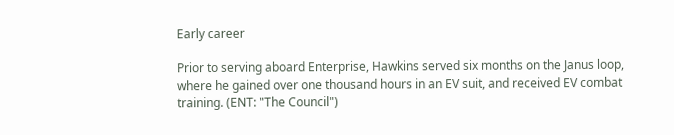Early career

Prior to serving aboard Enterprise, Hawkins served six months on the Janus loop, where he gained over one thousand hours in an EV suit, and received EV combat training. (ENT: "The Council")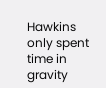Hawkins only spent time in gravity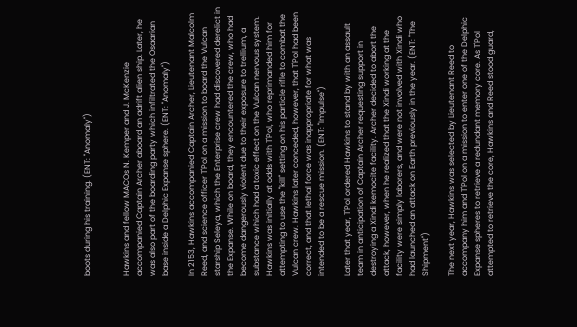boots during his training. (ENT: "Anomaly")


Hawkins and fellow MACOs N. Kemper and J. McKenzie accompanied Captain Archer aboard an adrift alien ship. Later, he was also part of the boarding party which infiltrated the Osaarian base inside a Delphic Expanse sphere. (ENT: "Anomaly")

In 2153, Hawkins accompanied Captain Archer, Lieutenant Malcolm Reed, and science officer T'Pol on a mission to board the Vulcan starship Seleya, which the Enterprise crew had discovered derelict in the Expanse. While on board, they encountered the crew, who had become dangerously violent due to their exposure to trellium, a substance which had a toxic effect on the Vulcan nervous system. Hawkins was initially at odds with T'Pol, who reprimanded him for attempting to use the "kill" setting on his particle rifle to combat the Vulcan crew. Hawkins later conceded, however, that T'Pol had been correct, and that lethal force was inappropriate for what was intended to be a rescue mission. (ENT: "Impulse")

Later that year, T'Pol ordered Hawkins to stand by with an assault team in anticipation of Captain Archer requesting support in destroying a Xindi kemocite facility. Archer decided to abort the attack, however, when he realized that the Xindi working at the facility were simply laborers, and were not involved with Xindi who had launched an attack on Earth previously in the year. (ENT: "The Shipment")

The next year, Hawkins was selected by Lieutenant Reed to accompany him and T'Pol on a mission to enter one of the Delphic Expanse spheres to retrieve a redundant memory core. As T'Pol attempted to retrieve the core, Hawkins and Reed stood guard,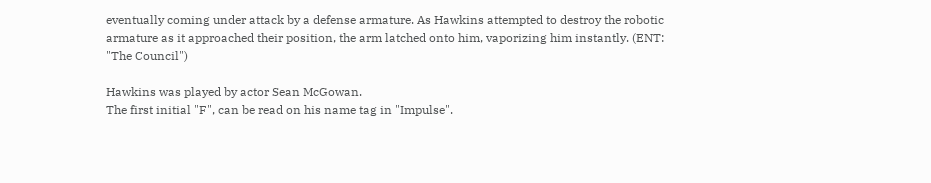eventually coming under attack by a defense armature. As Hawkins attempted to destroy the robotic armature as it approached their position, the arm latched onto him, vaporizing him instantly. (ENT: "The Council")

Hawkins was played by actor Sean McGowan.
The first initial "F", can be read on his name tag in "Impulse".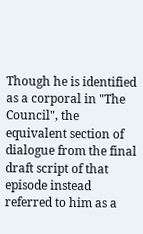Though he is identified as a corporal in "The Council", the equivalent section of dialogue from the final draft script of that episode instead referred to him as a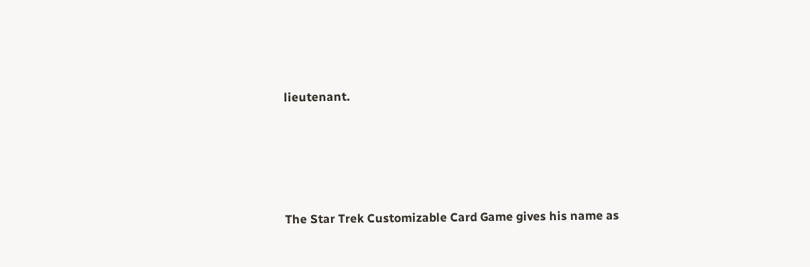lieutenant.




The Star Trek Customizable Card Game gives his name as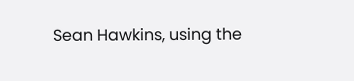Sean Hawkins, using the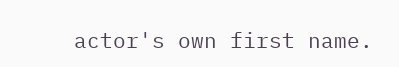actor's own first name.